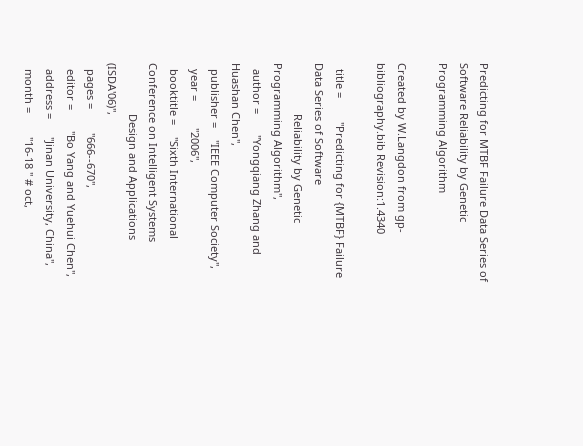Predicting for MTBF Failure Data Series of Software Reliability by Genetic Programming Algorithm

Created by W.Langdon from gp-bibliography.bib Revision:1.4340

  title =        "Predicting for {MTBF} Failure Data Series of Software
                 Reliability by Genetic Programming Algorithm",
  author =       "Yongqiang Zhang and Huashan Chen",
  publisher =    "IEEE Computer Society",
  year =         "2006",
  booktitle =    "Sixth International Conference on Intelligent Systems
                 Design and Applications (ISDA'06)",
  pages =        "666--670",
  editor =       "Bo Yang and Yuehui Chen",
  address =      "Jinan University, China",
  month =        "16-18 " # oct,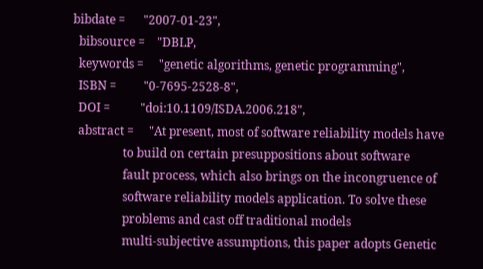bibdate =      "2007-01-23",
  bibsource =    "DBLP,
  keywords =     "genetic algorithms, genetic programming",
  ISBN =         "0-7695-2528-8",
  DOI =          "doi:10.1109/ISDA.2006.218",
  abstract =     "At present, most of software reliability models have
                 to build on certain presuppositions about software
                 fault process, which also brings on the incongruence of
                 software reliability models application. To solve these
                 problems and cast off traditional models
                 multi-subjective assumptions, this paper adopts Genetic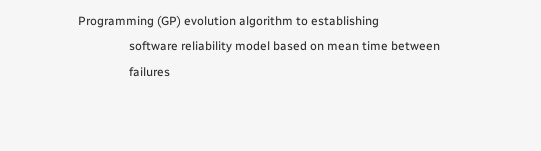Programming (GP) evolution algorithm to establishing
                 software reliability model based on mean time between
                 failures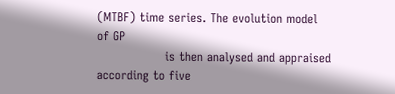(MTBF) time series. The evolution model of GP
                 is then analysed and appraised according to five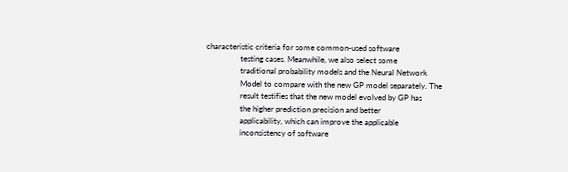characteristic criteria for some common-used software
                 testing cases. Meanwhile, we also select some
                 traditional probability models and the Neural Network
                 Model to compare with the new GP model separately. The
                 result testifies that the new model evolved by GP has
                 the higher prediction precision and better
                 applicability, which can improve the applicable
                 inconsistency of software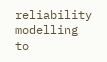reliability modelling to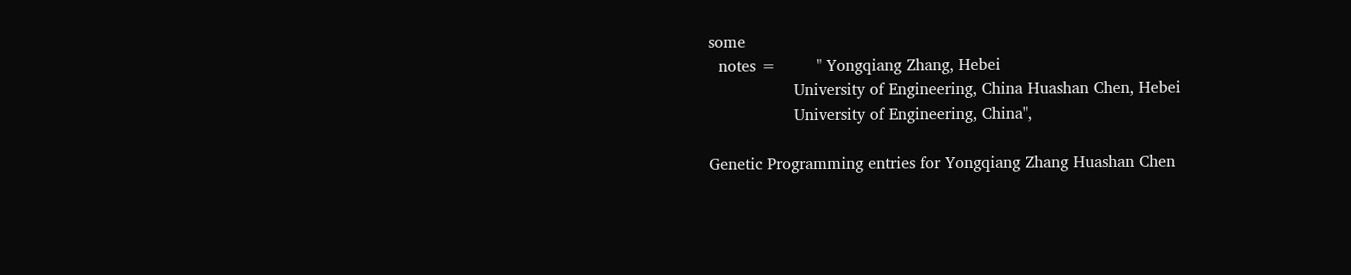some
  notes =        " Yongqiang Zhang, Hebei
                 University of Engineering, China Huashan Chen, Hebei
                 University of Engineering, China",

Genetic Programming entries for Yongqiang Zhang Huashan Chen